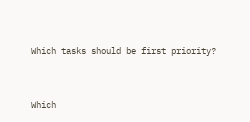Which tasks should be first priority?


Which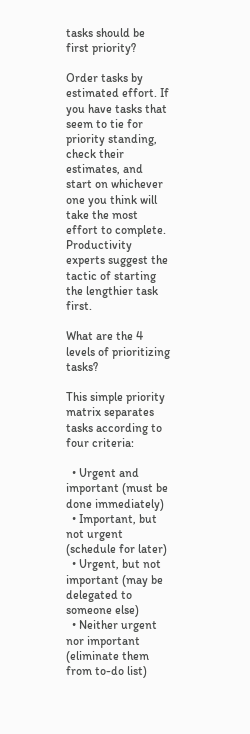tasks should be first priority?

Order tasks by estimated effort. If you have tasks that seem to tie for priority standing, check their estimates, and start on whichever one you think will take the most effort to complete. Productivity experts suggest the tactic of starting the lengthier task first.

What are the 4 levels of prioritizing tasks?

This simple priority matrix separates tasks according to four criteria:

  • Urgent and important (must be done immediately)
  • Important, but not urgent (schedule for later)
  • Urgent, but not important (may be delegated to someone else)
  • Neither urgent nor important (eliminate them from to-do list)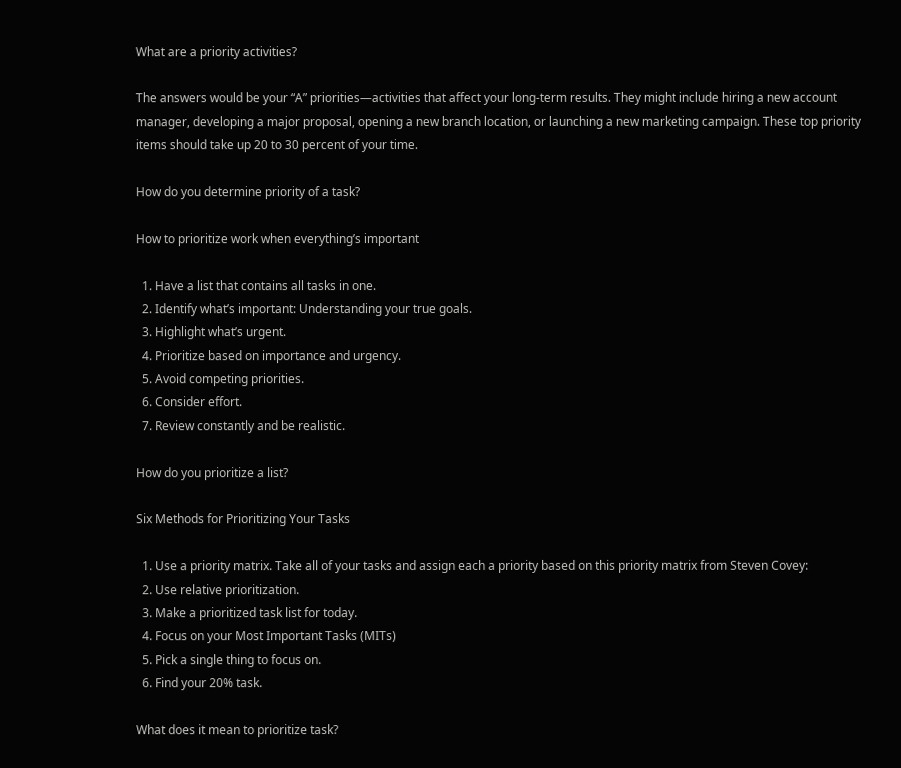What are a priority activities?

The answers would be your “A” priorities—activities that affect your long-term results. They might include hiring a new account manager, developing a major proposal, opening a new branch location, or launching a new marketing campaign. These top priority items should take up 20 to 30 percent of your time.

How do you determine priority of a task?

How to prioritize work when everything’s important

  1. Have a list that contains all tasks in one.
  2. Identify what’s important: Understanding your true goals.
  3. Highlight what’s urgent.
  4. Prioritize based on importance and urgency.
  5. Avoid competing priorities.
  6. Consider effort.
  7. Review constantly and be realistic.

How do you prioritize a list?

Six Methods for Prioritizing Your Tasks

  1. Use a priority matrix. Take all of your tasks and assign each a priority based on this priority matrix from Steven Covey:
  2. Use relative prioritization.
  3. Make a prioritized task list for today.
  4. Focus on your Most Important Tasks (MITs)
  5. Pick a single thing to focus on.
  6. Find your 20% task.

What does it mean to prioritize task?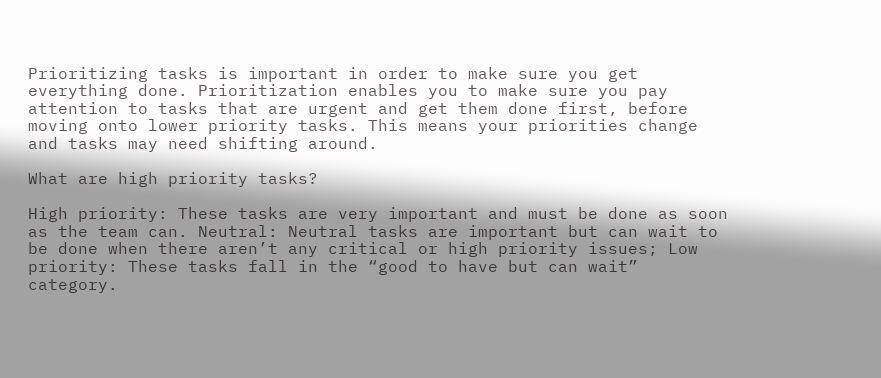Prioritizing tasks is important in order to make sure you get everything done. Prioritization enables you to make sure you pay attention to tasks that are urgent and get them done first, before moving onto lower priority tasks. This means your priorities change and tasks may need shifting around.

What are high priority tasks?

High priority: These tasks are very important and must be done as soon as the team can. Neutral: Neutral tasks are important but can wait to be done when there aren’t any critical or high priority issues; Low priority: These tasks fall in the “good to have but can wait” category.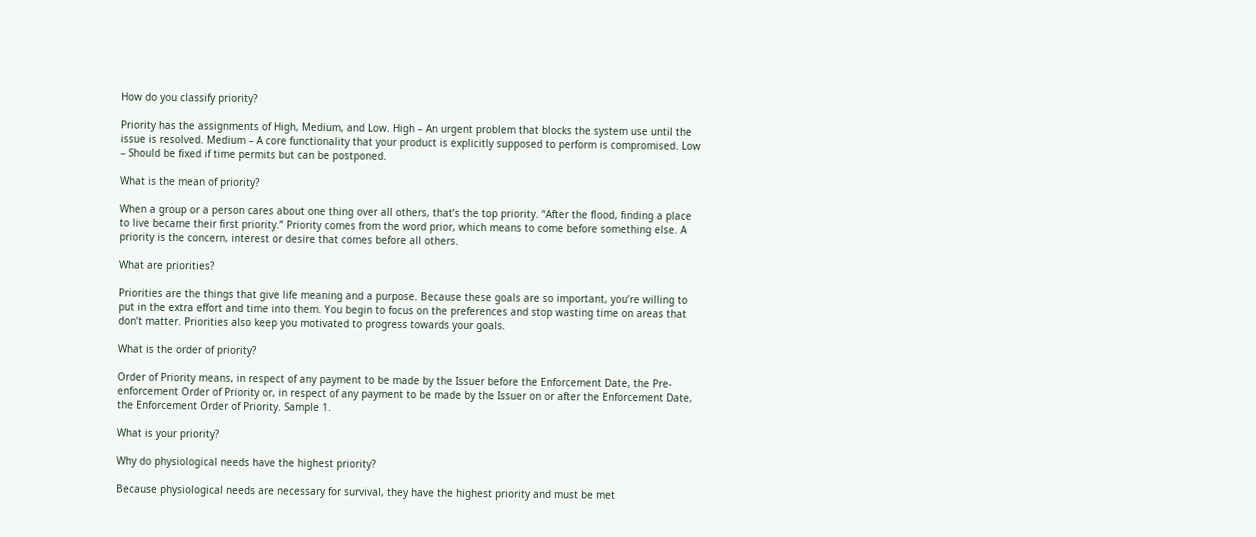How do you classify priority?

Priority has the assignments of High, Medium, and Low. High – An urgent problem that blocks the system use until the issue is resolved. Medium – A core functionality that your product is explicitly supposed to perform is compromised. Low – Should be fixed if time permits but can be postponed.

What is the mean of priority?

When a group or a person cares about one thing over all others, that’s the top priority. “After the flood, finding a place to live became their first priority.” Priority comes from the word prior, which means to come before something else. A priority is the concern, interest or desire that comes before all others.

What are priorities?

Priorities are the things that give life meaning and a purpose. Because these goals are so important, you’re willing to put in the extra effort and time into them. You begin to focus on the preferences and stop wasting time on areas that don’t matter. Priorities also keep you motivated to progress towards your goals.

What is the order of priority?

Order of Priority means, in respect of any payment to be made by the Issuer before the Enforcement Date, the Pre-enforcement Order of Priority or, in respect of any payment to be made by the Issuer on or after the Enforcement Date, the Enforcement Order of Priority. Sample 1.

What is your priority?

Why do physiological needs have the highest priority?

Because physiological needs are necessary for survival, they have the highest priority and must be met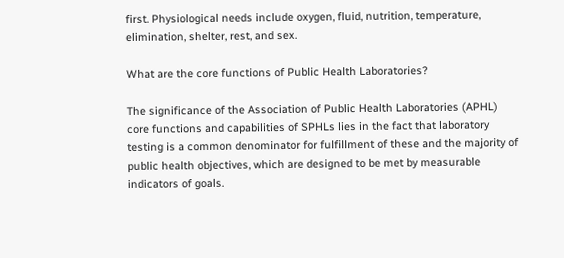first. Physiological needs include oxygen, fluid, nutrition, temperature, elimination, shelter, rest, and sex.

What are the core functions of Public Health Laboratories?

The significance of the Association of Public Health Laboratories (APHL) core functions and capabilities of SPHLs lies in the fact that laboratory testing is a common denominator for fulfillment of these and the majority of public health objectives, which are designed to be met by measurable indicators of goals.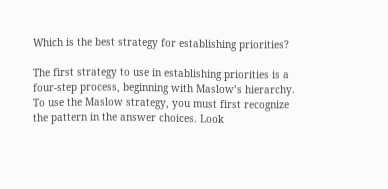Which is the best strategy for establishing priorities?

The first strategy to use in establishing priorities is a four-step process, beginning with Maslow’s hierarchy. To use the Maslow strategy, you must first recognize the pattern in the answer choices. Look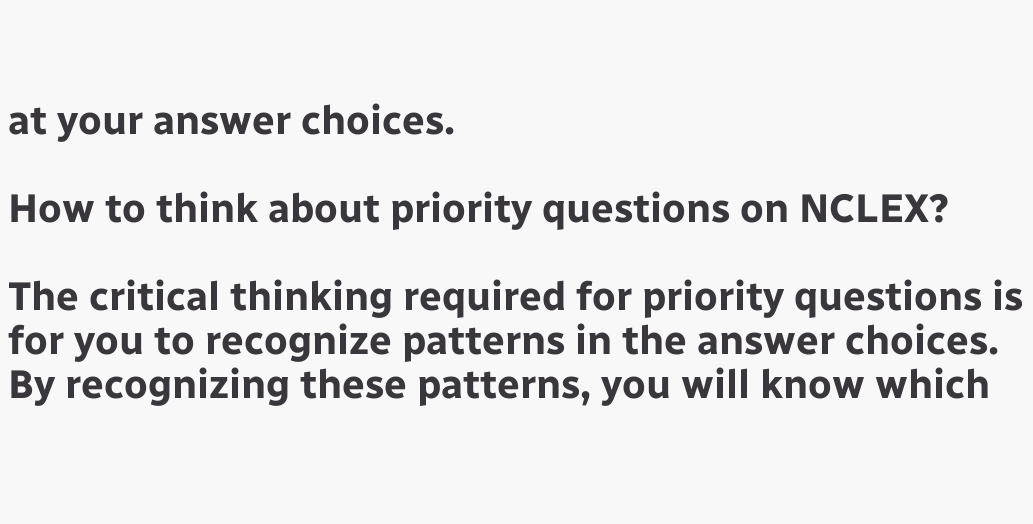at your answer choices.

How to think about priority questions on NCLEX?

The critical thinking required for priority questions is for you to recognize patterns in the answer choices. By recognizing these patterns, you will know which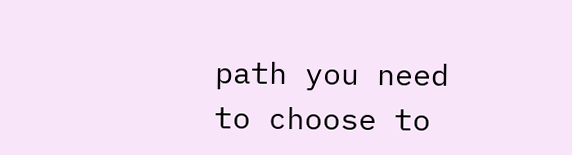path you need to choose to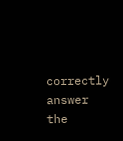correctly answer the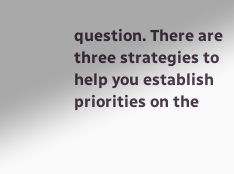question. There are three strategies to help you establish priorities on the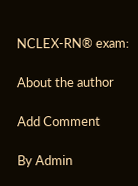NCLEX-RN® exam:

About the author

Add Comment

By Admin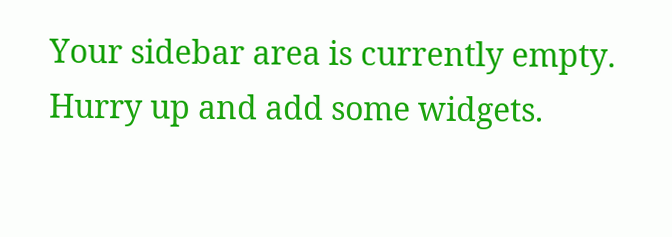Your sidebar area is currently empty. Hurry up and add some widgets.